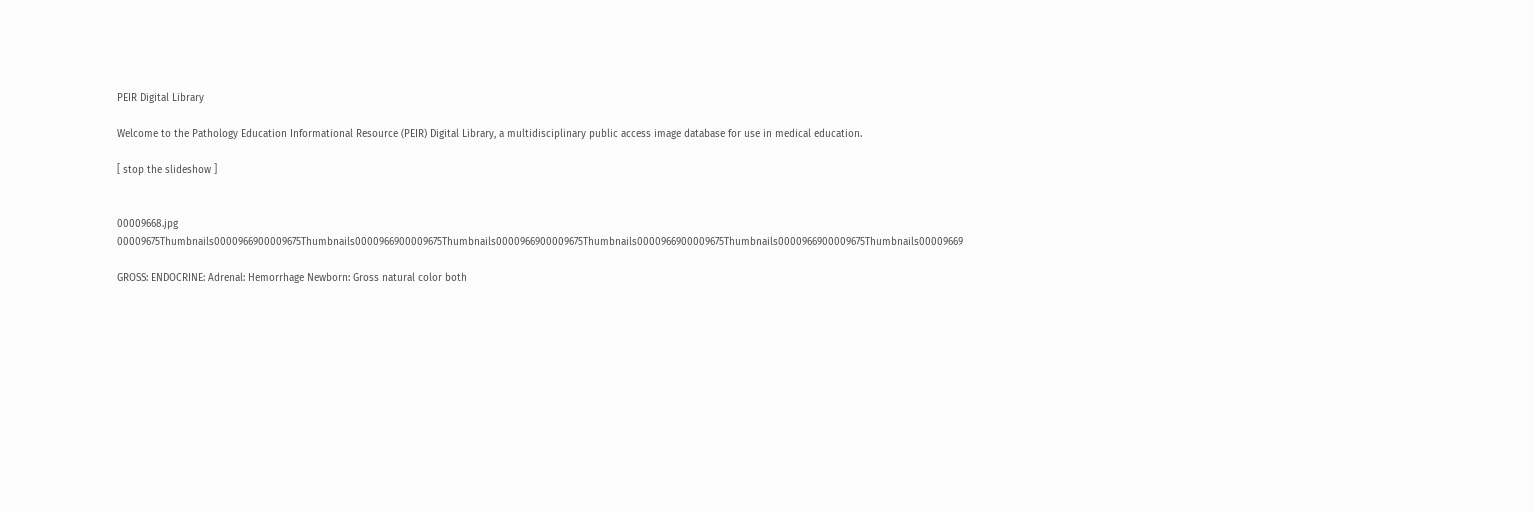PEIR Digital Library

Welcome to the Pathology Education Informational Resource (PEIR) Digital Library, a multidisciplinary public access image database for use in medical education.

[ stop the slideshow ]


00009668.jpg 00009675Thumbnails0000966900009675Thumbnails0000966900009675Thumbnails0000966900009675Thumbnails0000966900009675Thumbnails0000966900009675Thumbnails00009669

GROSS: ENDOCRINE: Adrenal: Hemorrhage Newborn: Gross natural color both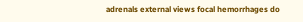adrenals external views focal hemorrhages do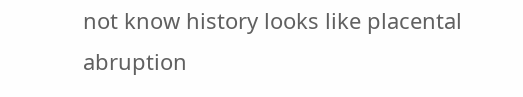not know history looks like placental abruption